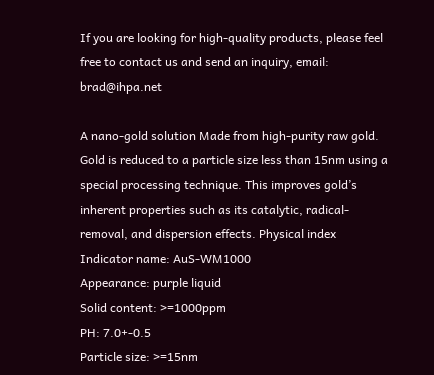If you are looking for high-quality products, please feel free to contact us and send an inquiry, email: brad@ihpa.net

A nano-gold solution Made from high-purity raw gold. Gold is reduced to a particle size less than 15nm using a special processing technique. This improves gold’s inherent properties such as its catalytic, radical-removal, and dispersion effects. Physical index
Indicator name: AuS-WM1000
Appearance: purple liquid
Solid content: >=1000ppm
PH: 7.0+-0.5
Particle size: >=15nm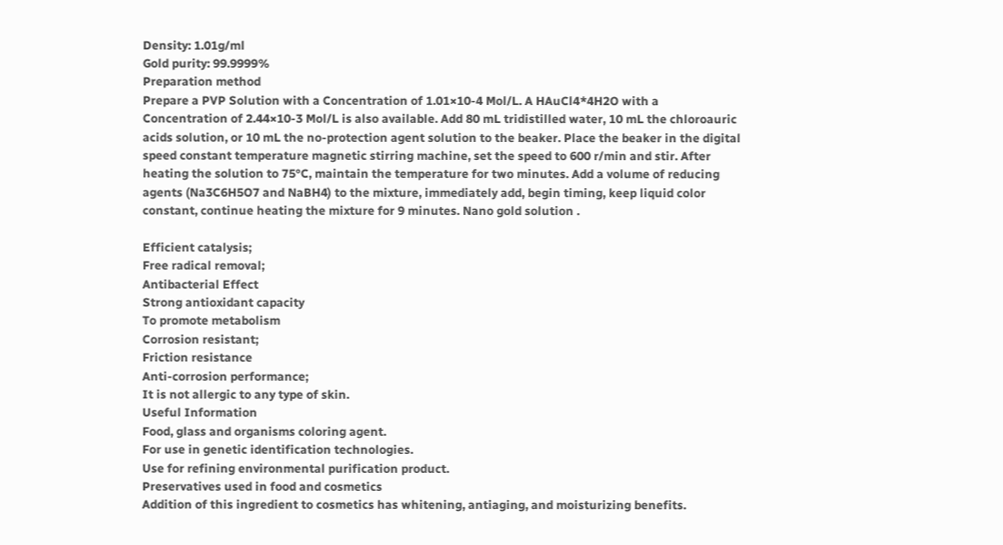Density: 1.01g/ml
Gold purity: 99.9999%
Preparation method
Prepare a PVP Solution with a Concentration of 1.01×10-4 Mol/L. A HAuCl4*4H2O with a Concentration of 2.44×10-3 Mol/L is also available. Add 80 mL tridistilled water, 10 mL the chloroauric acids solution, or 10 mL the no-protection agent solution to the beaker. Place the beaker in the digital speed constant temperature magnetic stirring machine, set the speed to 600 r/min and stir. After heating the solution to 75°C, maintain the temperature for two minutes. Add a volume of reducing agents (Na3C6H5O7 and NaBH4) to the mixture, immediately add, begin timing, keep liquid color constant, continue heating the mixture for 9 minutes. Nano gold solution .

Efficient catalysis;
Free radical removal;
Antibacterial Effect
Strong antioxidant capacity
To promote metabolism
Corrosion resistant;
Friction resistance
Anti-corrosion performance;
It is not allergic to any type of skin.
Useful Information
Food, glass and organisms coloring agent.
For use in genetic identification technologies.
Use for refining environmental purification product.
Preservatives used in food and cosmetics
Addition of this ingredient to cosmetics has whitening, antiaging, and moisturizing benefits.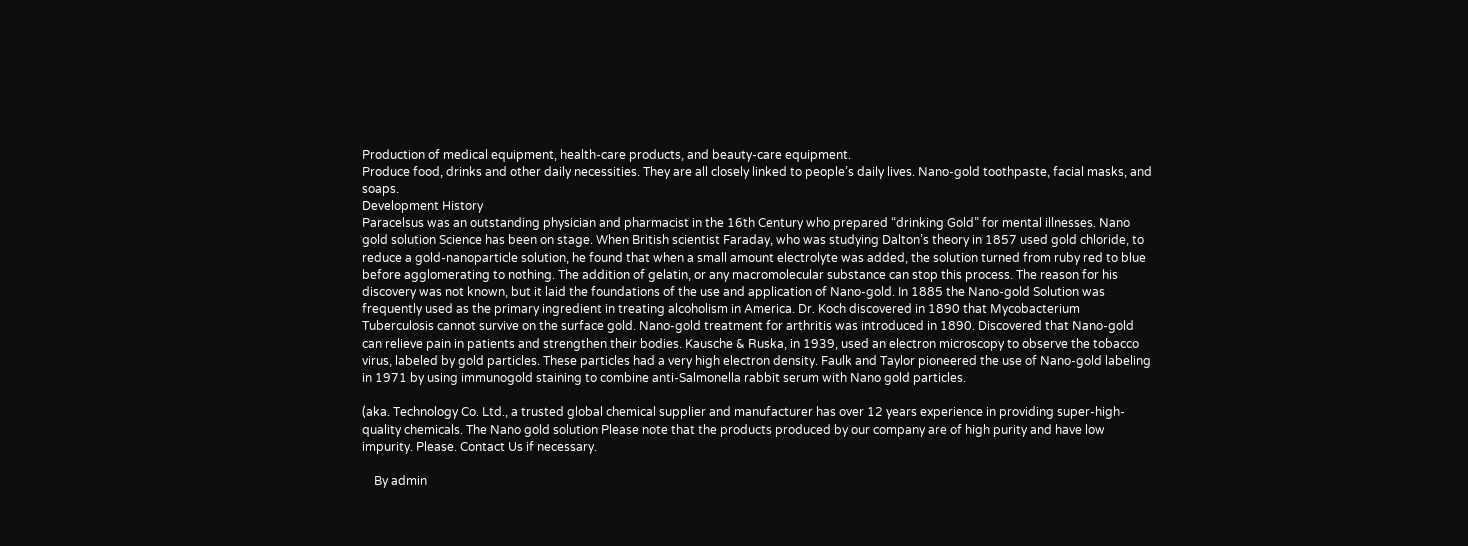Production of medical equipment, health-care products, and beauty-care equipment.
Produce food, drinks and other daily necessities. They are all closely linked to people’s daily lives. Nano-gold toothpaste, facial masks, and soaps.
Development History
Paracelsus was an outstanding physician and pharmacist in the 16th Century who prepared “drinking Gold” for mental illnesses. Nano gold solution Science has been on stage. When British scientist Faraday, who was studying Dalton’s theory in 1857 used gold chloride, to reduce a gold-nanoparticle solution, he found that when a small amount electrolyte was added, the solution turned from ruby red to blue before agglomerating to nothing. The addition of gelatin, or any macromolecular substance can stop this process. The reason for his discovery was not known, but it laid the foundations of the use and application of Nano-gold. In 1885 the Nano-gold Solution was frequently used as the primary ingredient in treating alcoholism in America. Dr. Koch discovered in 1890 that Mycobacterium Tuberculosis cannot survive on the surface gold. Nano-gold treatment for arthritis was introduced in 1890. Discovered that Nano-gold can relieve pain in patients and strengthen their bodies. Kausche & Ruska, in 1939, used an electron microscopy to observe the tobacco virus, labeled by gold particles. These particles had a very high electron density. Faulk and Taylor pioneered the use of Nano-gold labeling in 1971 by using immunogold staining to combine anti-Salmonella rabbit serum with Nano gold particles.

(aka. Technology Co. Ltd., a trusted global chemical supplier and manufacturer has over 12 years experience in providing super-high-quality chemicals. The Nano gold solution Please note that the products produced by our company are of high purity and have low impurity. Please. Contact Us if necessary.

    By admin